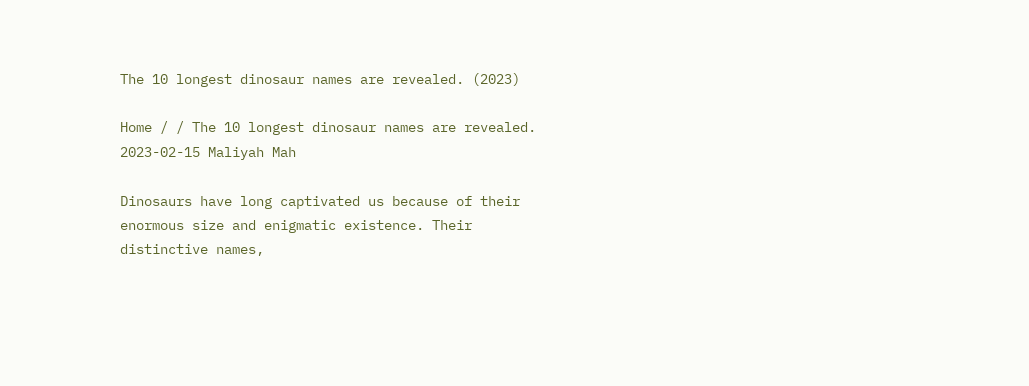The 10 longest dinosaur names are revealed. (2023)

Home / / The 10 longest dinosaur names are revealed.
2023-02-15 Maliyah Mah

Dinosaurs have long captivated us because of their enormous size and enigmatic existence. Their distinctive names,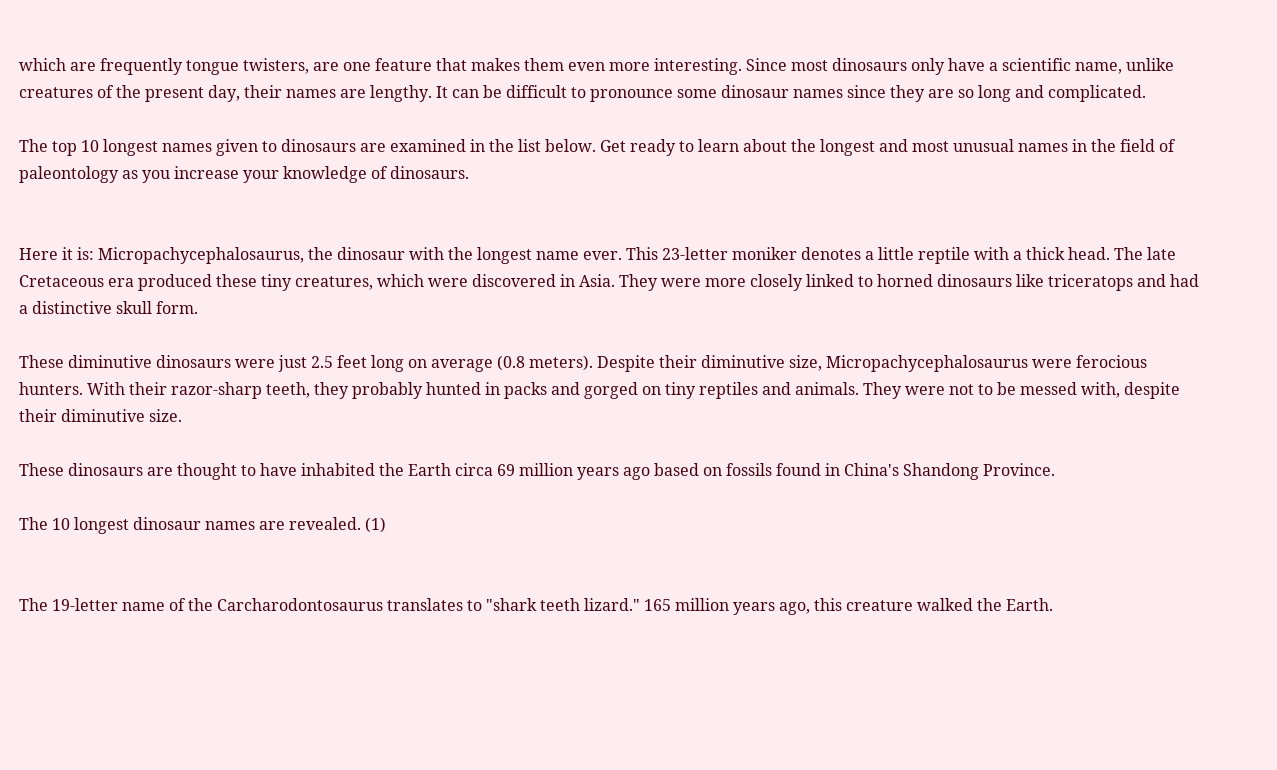which are frequently tongue twisters, are one feature that makes them even more interesting. Since most dinosaurs only have a scientific name, unlike creatures of the present day, their names are lengthy. It can be difficult to pronounce some dinosaur names since they are so long and complicated.

The top 10 longest names given to dinosaurs are examined in the list below. Get ready to learn about the longest and most unusual names in the field of paleontology as you increase your knowledge of dinosaurs.


Here it is: Micropachycephalosaurus, the dinosaur with the longest name ever. This 23-letter moniker denotes a little reptile with a thick head. The late Cretaceous era produced these tiny creatures, which were discovered in Asia. They were more closely linked to horned dinosaurs like triceratops and had a distinctive skull form.

These diminutive dinosaurs were just 2.5 feet long on average (0.8 meters). Despite their diminutive size, Micropachycephalosaurus were ferocious hunters. With their razor-sharp teeth, they probably hunted in packs and gorged on tiny reptiles and animals. They were not to be messed with, despite their diminutive size.

These dinosaurs are thought to have inhabited the Earth circa 69 million years ago based on fossils found in China's Shandong Province.

The 10 longest dinosaur names are revealed. (1)


The 19-letter name of the Carcharodontosaurus translates to "shark teeth lizard." 165 million years ago, this creature walked the Earth.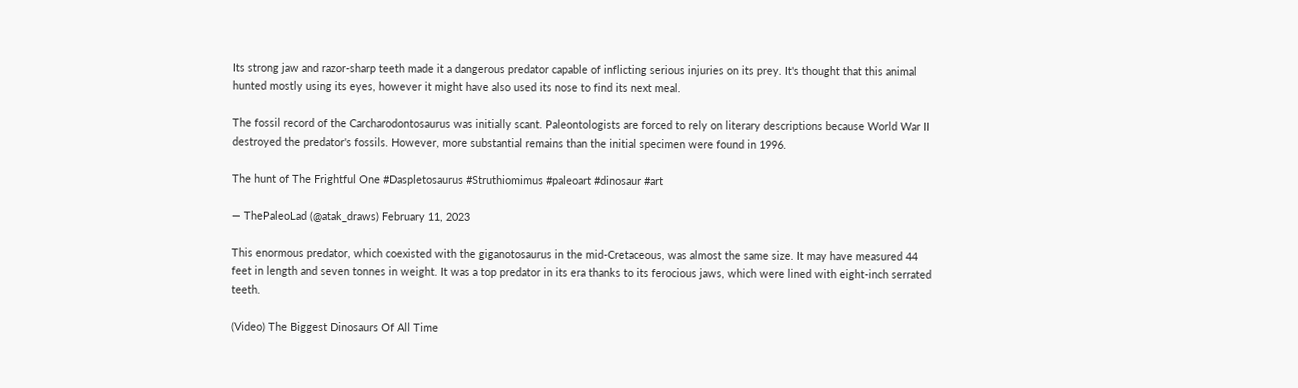Its strong jaw and razor-sharp teeth made it a dangerous predator capable of inflicting serious injuries on its prey. It's thought that this animal hunted mostly using its eyes, however it might have also used its nose to find its next meal.

The fossil record of the Carcharodontosaurus was initially scant. Paleontologists are forced to rely on literary descriptions because World War II destroyed the predator's fossils. However, more substantial remains than the initial specimen were found in 1996.

The hunt of The Frightful One #Daspletosaurus #Struthiomimus #paleoart #dinosaur #art

— ThePaleoLad (@atak_draws) February 11, 2023

This enormous predator, which coexisted with the giganotosaurus in the mid-Cretaceous, was almost the same size. It may have measured 44 feet in length and seven tonnes in weight. It was a top predator in its era thanks to its ferocious jaws, which were lined with eight-inch serrated teeth.

(Video) The Biggest Dinosaurs Of All Time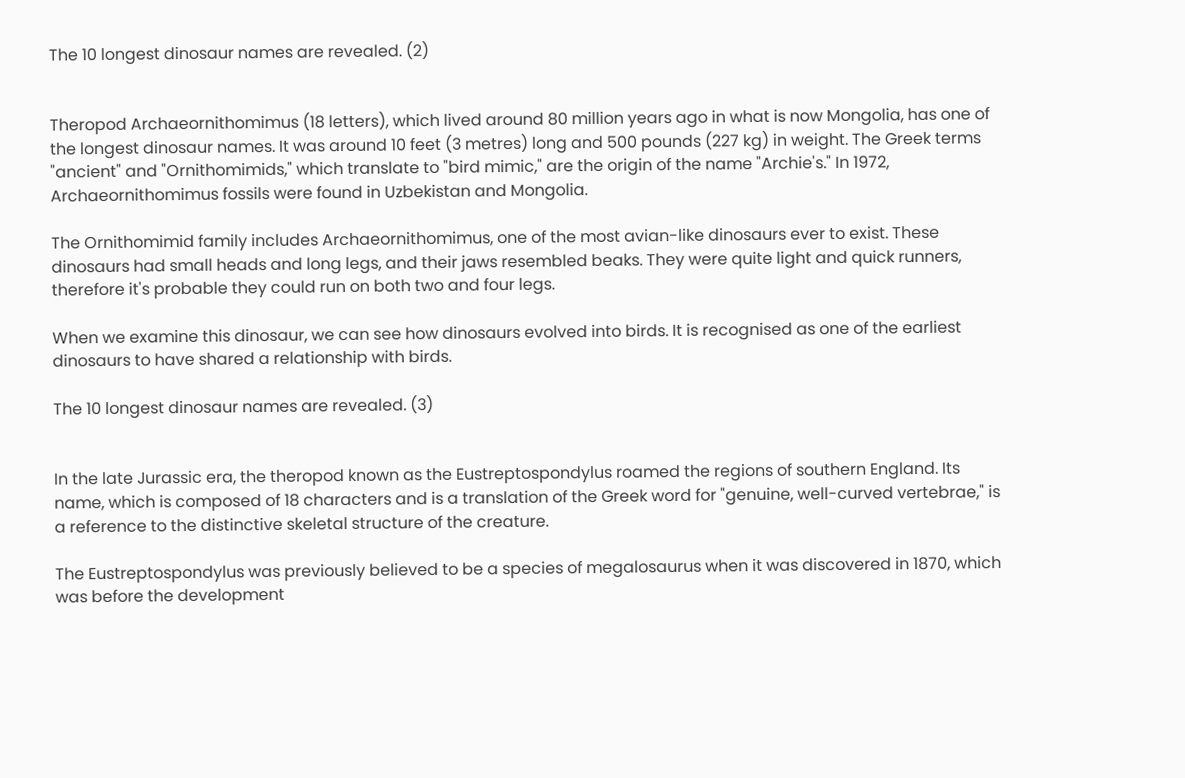The 10 longest dinosaur names are revealed. (2)


Theropod Archaeornithomimus (18 letters), which lived around 80 million years ago in what is now Mongolia, has one of the longest dinosaur names. It was around 10 feet (3 metres) long and 500 pounds (227 kg) in weight. The Greek terms "ancient" and "Ornithomimids," which translate to "bird mimic," are the origin of the name "Archie's." In 1972, Archaeornithomimus fossils were found in Uzbekistan and Mongolia.

The Ornithomimid family includes Archaeornithomimus, one of the most avian-like dinosaurs ever to exist. These dinosaurs had small heads and long legs, and their jaws resembled beaks. They were quite light and quick runners, therefore it's probable they could run on both two and four legs.

When we examine this dinosaur, we can see how dinosaurs evolved into birds. It is recognised as one of the earliest dinosaurs to have shared a relationship with birds.

The 10 longest dinosaur names are revealed. (3)


In the late Jurassic era, the theropod known as the Eustreptospondylus roamed the regions of southern England. Its name, which is composed of 18 characters and is a translation of the Greek word for "genuine, well-curved vertebrae," is a reference to the distinctive skeletal structure of the creature.

The Eustreptospondylus was previously believed to be a species of megalosaurus when it was discovered in 1870, which was before the development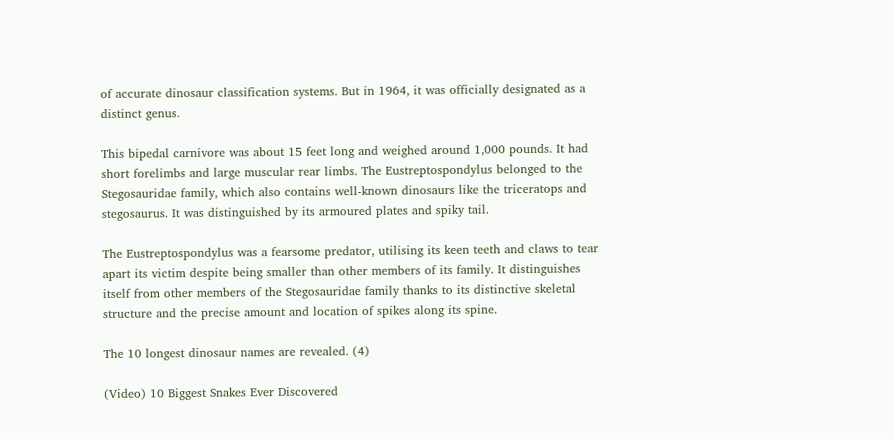of accurate dinosaur classification systems. But in 1964, it was officially designated as a distinct genus.

This bipedal carnivore was about 15 feet long and weighed around 1,000 pounds. It had short forelimbs and large muscular rear limbs. The Eustreptospondylus belonged to the Stegosauridae family, which also contains well-known dinosaurs like the triceratops and stegosaurus. It was distinguished by its armoured plates and spiky tail.

The Eustreptospondylus was a fearsome predator, utilising its keen teeth and claws to tear apart its victim despite being smaller than other members of its family. It distinguishes itself from other members of the Stegosauridae family thanks to its distinctive skeletal structure and the precise amount and location of spikes along its spine.

The 10 longest dinosaur names are revealed. (4)

(Video) 10 Biggest Snakes Ever Discovered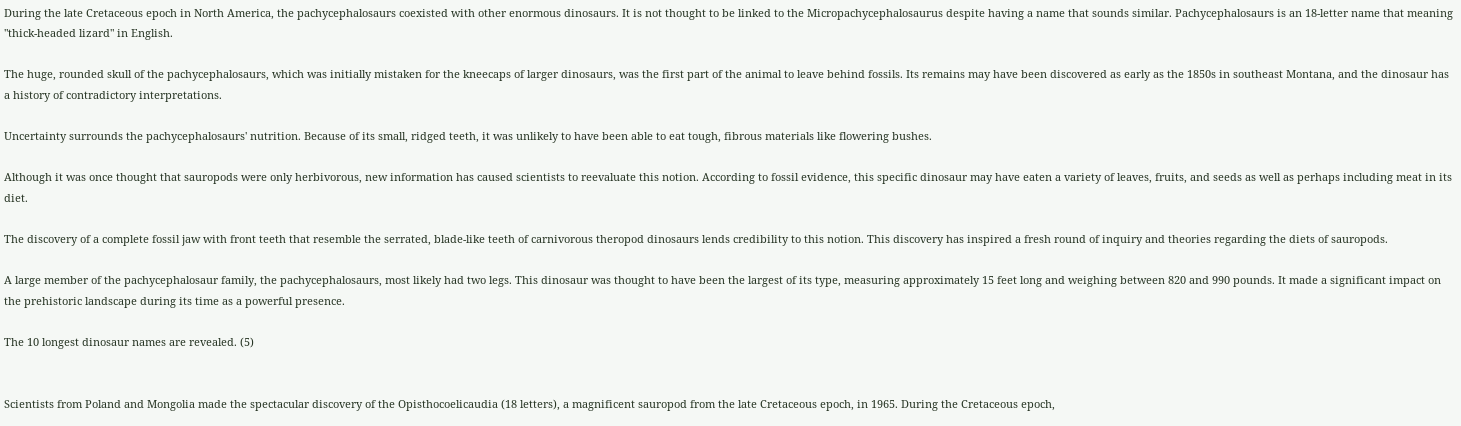During the late Cretaceous epoch in North America, the pachycephalosaurs coexisted with other enormous dinosaurs. It is not thought to be linked to the Micropachycephalosaurus despite having a name that sounds similar. Pachycephalosaurs is an 18-letter name that meaning "thick-headed lizard" in English.

The huge, rounded skull of the pachycephalosaurs, which was initially mistaken for the kneecaps of larger dinosaurs, was the first part of the animal to leave behind fossils. Its remains may have been discovered as early as the 1850s in southeast Montana, and the dinosaur has a history of contradictory interpretations.

Uncertainty surrounds the pachycephalosaurs' nutrition. Because of its small, ridged teeth, it was unlikely to have been able to eat tough, fibrous materials like flowering bushes.

Although it was once thought that sauropods were only herbivorous, new information has caused scientists to reevaluate this notion. According to fossil evidence, this specific dinosaur may have eaten a variety of leaves, fruits, and seeds as well as perhaps including meat in its diet.

The discovery of a complete fossil jaw with front teeth that resemble the serrated, blade-like teeth of carnivorous theropod dinosaurs lends credibility to this notion. This discovery has inspired a fresh round of inquiry and theories regarding the diets of sauropods.

A large member of the pachycephalosaur family, the pachycephalosaurs, most likely had two legs. This dinosaur was thought to have been the largest of its type, measuring approximately 15 feet long and weighing between 820 and 990 pounds. It made a significant impact on the prehistoric landscape during its time as a powerful presence.

The 10 longest dinosaur names are revealed. (5)


Scientists from Poland and Mongolia made the spectacular discovery of the Opisthocoelicaudia (18 letters), a magnificent sauropod from the late Cretaceous epoch, in 1965. During the Cretaceous epoch,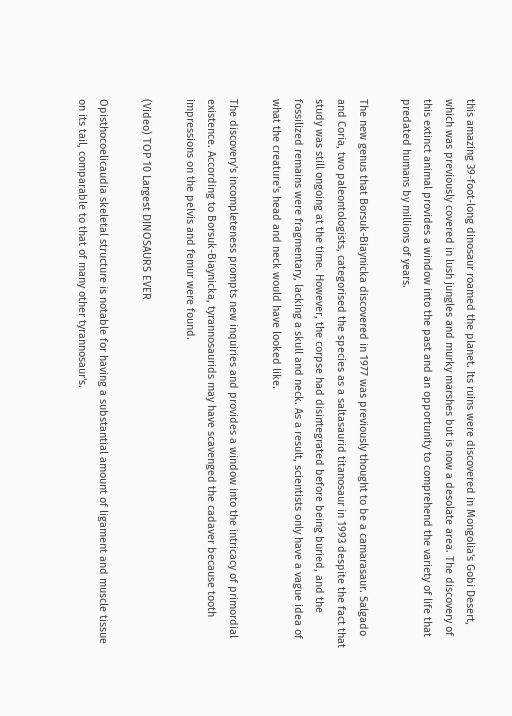this amazing 39-foot-long dinosaur roamed the planet. Its ruins were discovered in Mongolia's Gobi Desert, which was previously covered in lush jungles and murky marshes but is now a desolate area. The discovery of this extinct animal provides a window into the past and an opportunity to comprehend the variety of life that predated humans by millions of years.

The new genus that Borsuk-Biaynicka discovered in 1977 was previously thought to be a camarasaur. Salgado and Coria, two paleontologists, categorised the species as a saltasaurid titanosaur in 1993 despite the fact that study was still ongoing at the time. However, the corpse had disintegrated before being buried, and the fossilized remains were fragmentary, lacking a skull and neck. As a result, scientists only have a vague idea of what the creature's head and neck would have looked like.

The discovery's incompleteness prompts new inquiries and provides a window into the intricacy of primordial existence. According to Borsuk-Biaynicka, tyrannosaurids may have scavenged the cadaver because tooth impressions on the pelvis and femur were found.

(Video) TOP 10 Largest DINOSAURS EVER

Opisthocoelicaudia skeletal structure is notable for having a substantial amount of ligament and muscle tissue on its tail, comparable to that of many other tyrannosaur's.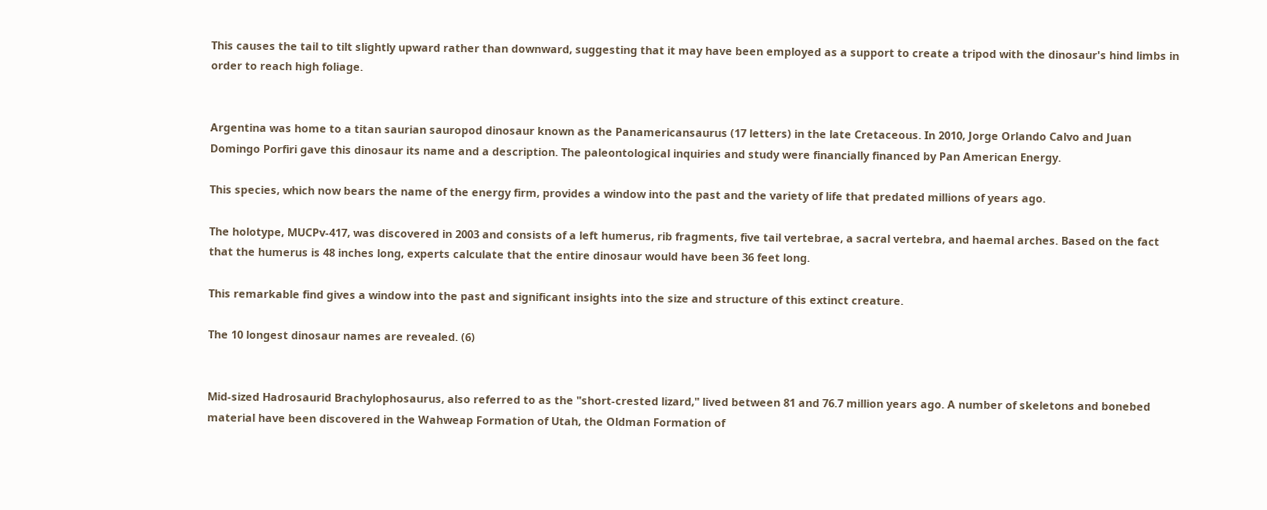This causes the tail to tilt slightly upward rather than downward, suggesting that it may have been employed as a support to create a tripod with the dinosaur's hind limbs in order to reach high foliage.


Argentina was home to a titan saurian sauropod dinosaur known as the Panamericansaurus (17 letters) in the late Cretaceous. In 2010, Jorge Orlando Calvo and Juan Domingo Porfiri gave this dinosaur its name and a description. The paleontological inquiries and study were financially financed by Pan American Energy.

This species, which now bears the name of the energy firm, provides a window into the past and the variety of life that predated millions of years ago.

The holotype, MUCPv-417, was discovered in 2003 and consists of a left humerus, rib fragments, five tail vertebrae, a sacral vertebra, and haemal arches. Based on the fact that the humerus is 48 inches long, experts calculate that the entire dinosaur would have been 36 feet long.

This remarkable find gives a window into the past and significant insights into the size and structure of this extinct creature.

The 10 longest dinosaur names are revealed. (6)


Mid-sized Hadrosaurid Brachylophosaurus, also referred to as the "short-crested lizard," lived between 81 and 76.7 million years ago. A number of skeletons and bonebed material have been discovered in the Wahweap Formation of Utah, the Oldman Formation of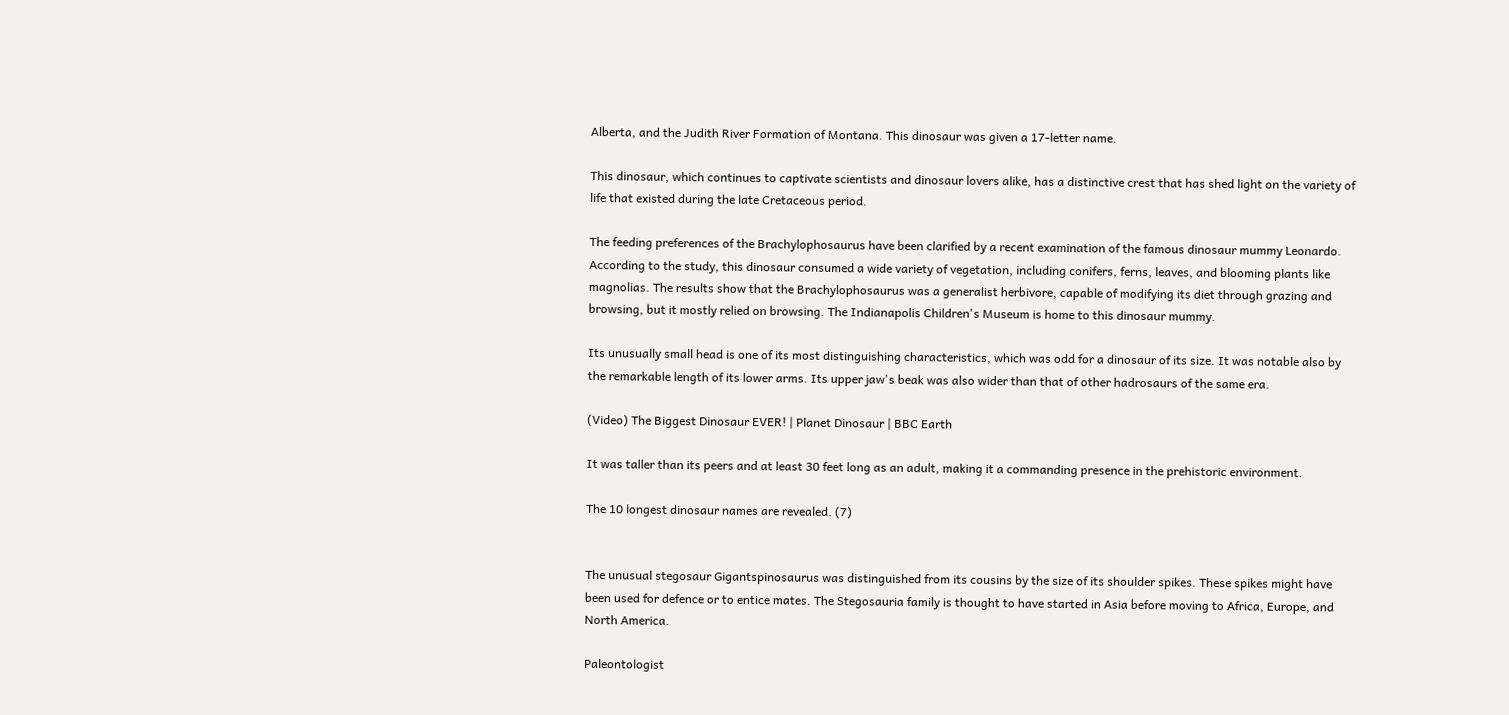Alberta, and the Judith River Formation of Montana. This dinosaur was given a 17-letter name.

This dinosaur, which continues to captivate scientists and dinosaur lovers alike, has a distinctive crest that has shed light on the variety of life that existed during the late Cretaceous period.

The feeding preferences of the Brachylophosaurus have been clarified by a recent examination of the famous dinosaur mummy Leonardo. According to the study, this dinosaur consumed a wide variety of vegetation, including conifers, ferns, leaves, and blooming plants like magnolias. The results show that the Brachylophosaurus was a generalist herbivore, capable of modifying its diet through grazing and browsing, but it mostly relied on browsing. The Indianapolis Children's Museum is home to this dinosaur mummy.

Its unusually small head is one of its most distinguishing characteristics, which was odd for a dinosaur of its size. It was notable also by the remarkable length of its lower arms. Its upper jaw's beak was also wider than that of other hadrosaurs of the same era.

(Video) The Biggest Dinosaur EVER! | Planet Dinosaur | BBC Earth

It was taller than its peers and at least 30 feet long as an adult, making it a commanding presence in the prehistoric environment.

The 10 longest dinosaur names are revealed. (7)


The unusual stegosaur Gigantspinosaurus was distinguished from its cousins by the size of its shoulder spikes. These spikes might have been used for defence or to entice mates. The Stegosauria family is thought to have started in Asia before moving to Africa, Europe, and North America.

Paleontologist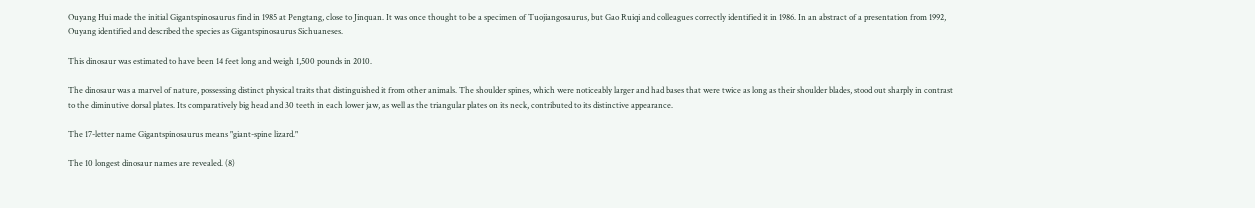Ouyang Hui made the initial Gigantspinosaurus find in 1985 at Pengtang, close to Jinquan. It was once thought to be a specimen of Tuojiangosaurus, but Gao Ruiqi and colleagues correctly identified it in 1986. In an abstract of a presentation from 1992, Ouyang identified and described the species as Gigantspinosaurus Sichuaneses.

This dinosaur was estimated to have been 14 feet long and weigh 1,500 pounds in 2010.

The dinosaur was a marvel of nature, possessing distinct physical traits that distinguished it from other animals. The shoulder spines, which were noticeably larger and had bases that were twice as long as their shoulder blades, stood out sharply in contrast to the diminutive dorsal plates. Its comparatively big head and 30 teeth in each lower jaw, as well as the triangular plates on its neck, contributed to its distinctive appearance.

The 17-letter name Gigantspinosaurus means "giant-spine lizard."

The 10 longest dinosaur names are revealed. (8)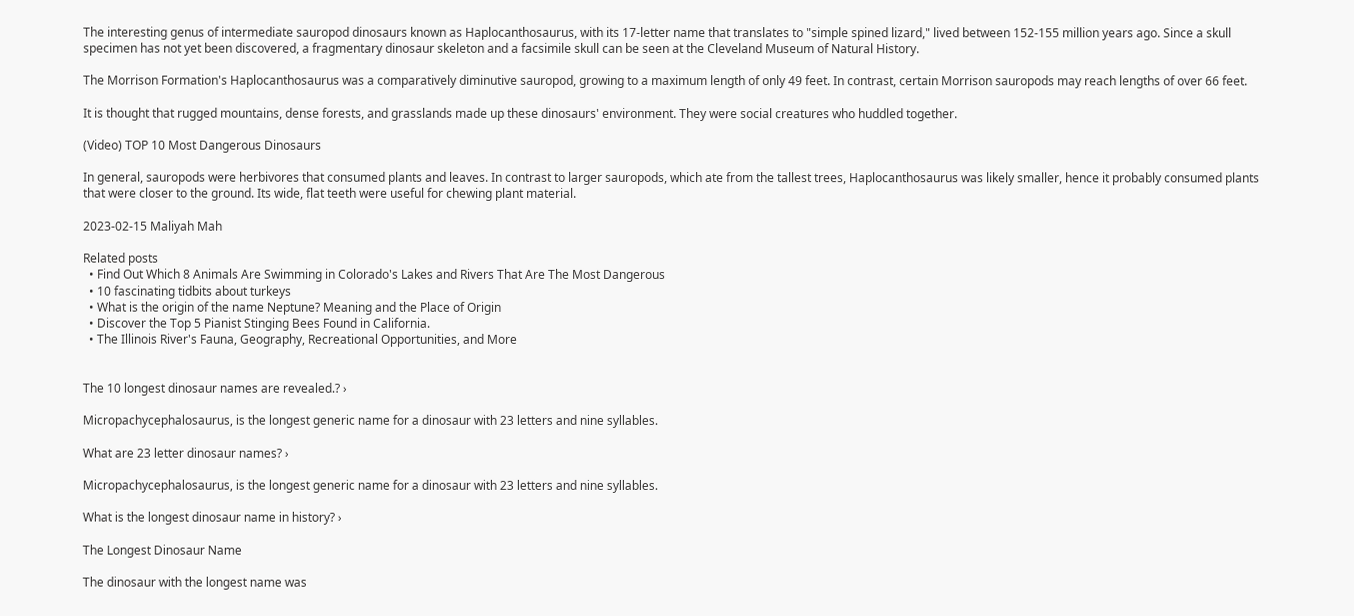The interesting genus of intermediate sauropod dinosaurs known as Haplocanthosaurus, with its 17-letter name that translates to "simple spined lizard," lived between 152-155 million years ago. Since a skull specimen has not yet been discovered, a fragmentary dinosaur skeleton and a facsimile skull can be seen at the Cleveland Museum of Natural History.

The Morrison Formation's Haplocanthosaurus was a comparatively diminutive sauropod, growing to a maximum length of only 49 feet. In contrast, certain Morrison sauropods may reach lengths of over 66 feet.

It is thought that rugged mountains, dense forests, and grasslands made up these dinosaurs' environment. They were social creatures who huddled together.

(Video) TOP 10 Most Dangerous Dinosaurs

In general, sauropods were herbivores that consumed plants and leaves. In contrast to larger sauropods, which ate from the tallest trees, Haplocanthosaurus was likely smaller, hence it probably consumed plants that were closer to the ground. Its wide, flat teeth were useful for chewing plant material.

2023-02-15 Maliyah Mah

Related posts
  • Find Out Which 8 Animals Are Swimming in Colorado's Lakes and Rivers That Are The Most Dangerous
  • 10 fascinating tidbits about turkeys
  • What is the origin of the name Neptune? Meaning and the Place of Origin
  • Discover the Top 5 Pianist Stinging Bees Found in California.
  • The Illinois River's Fauna, Geography, Recreational Opportunities, and More


The 10 longest dinosaur names are revealed.? ›

Micropachycephalosaurus, is the longest generic name for a dinosaur with 23 letters and nine syllables.

What are 23 letter dinosaur names? ›

Micropachycephalosaurus, is the longest generic name for a dinosaur with 23 letters and nine syllables.

What is the longest dinosaur name in history? ›

The Longest Dinosaur Name

The dinosaur with the longest name was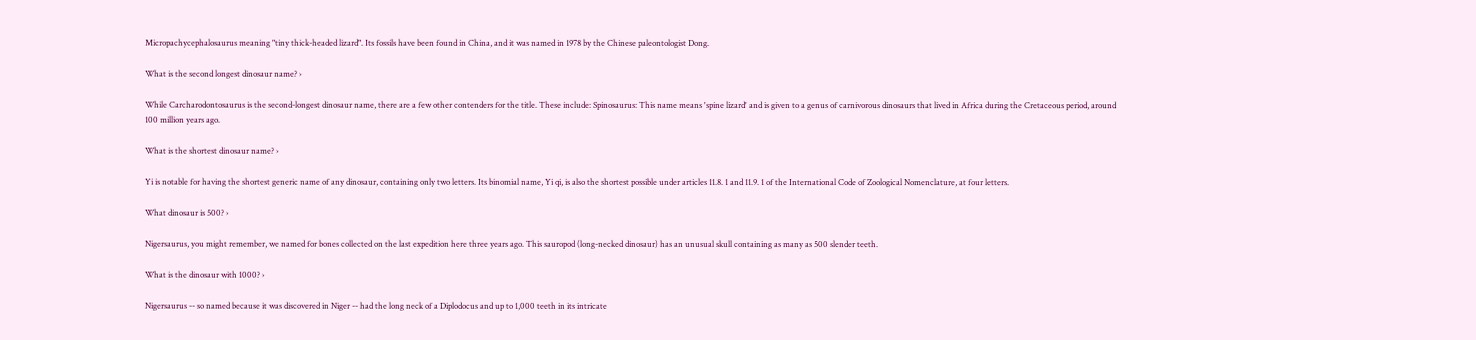Micropachycephalosaurus meaning "tiny thick-headed lizard". Its fossils have been found in China, and it was named in 1978 by the Chinese paleontologist Dong.

What is the second longest dinosaur name? ›

While Carcharodontosaurus is the second-longest dinosaur name, there are a few other contenders for the title. These include: Spinosaurus: This name means 'spine lizard' and is given to a genus of carnivorous dinosaurs that lived in Africa during the Cretaceous period, around 100 million years ago.

What is the shortest dinosaur name? ›

Yi is notable for having the shortest generic name of any dinosaur, containing only two letters. Its binomial name, Yi qi, is also the shortest possible under articles 11.8. 1 and 11.9. 1 of the International Code of Zoological Nomenclature, at four letters.

What dinosaur is 500? ›

Nigersaurus, you might remember, we named for bones collected on the last expedition here three years ago. This sauropod (long-necked dinosaur) has an unusual skull containing as many as 500 slender teeth.

What is the dinosaur with 1000? ›

Nigersaurus -- so named because it was discovered in Niger -- had the long neck of a Diplodocus and up to 1,000 teeth in its intricate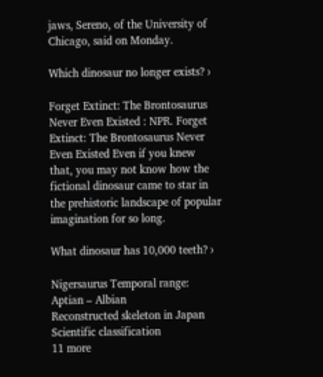jaws, Sereno, of the University of Chicago, said on Monday.

Which dinosaur no longer exists? ›

Forget Extinct: The Brontosaurus Never Even Existed : NPR. Forget Extinct: The Brontosaurus Never Even Existed Even if you knew that, you may not know how the fictional dinosaur came to star in the prehistoric landscape of popular imagination for so long.

What dinosaur has 10,000 teeth? ›

Nigersaurus Temporal range: Aptian – Albian
Reconstructed skeleton in Japan
Scientific classification
11 more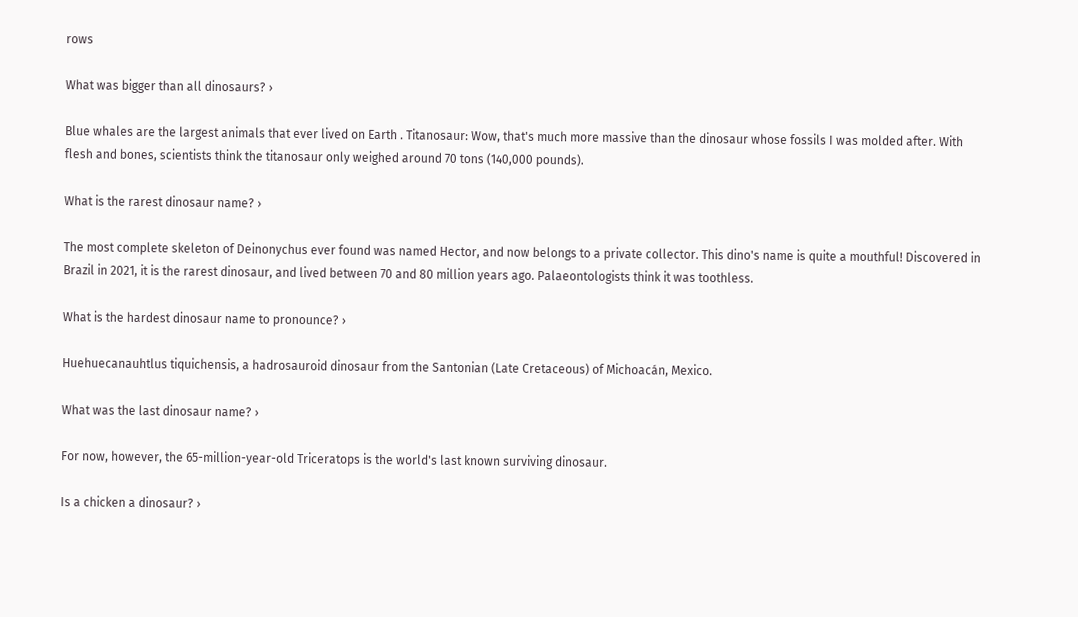rows

What was bigger than all dinosaurs? ›

Blue whales are the largest animals that ever lived on Earth . Titanosaur: Wow, that's much more massive than the dinosaur whose fossils I was molded after. With flesh and bones, scientists think the titanosaur only weighed around 70 tons (140,000 pounds).

What is the rarest dinosaur name? ›

The most complete skeleton of Deinonychus ever found was named Hector, and now belongs to a private collector. This dino's name is quite a mouthful! Discovered in Brazil in 2021, it is the rarest dinosaur, and lived between 70 and 80 million years ago. Palaeontologists think it was toothless.

What is the hardest dinosaur name to pronounce? ›

Huehuecanauhtlus tiquichensis, a hadrosauroid dinosaur from the Santonian (Late Cretaceous) of Michoacán, Mexico.

What was the last dinosaur name? ›

For now, however, the 65-million-year-old Triceratops is the world's last known surviving dinosaur.

Is a chicken a dinosaur? ›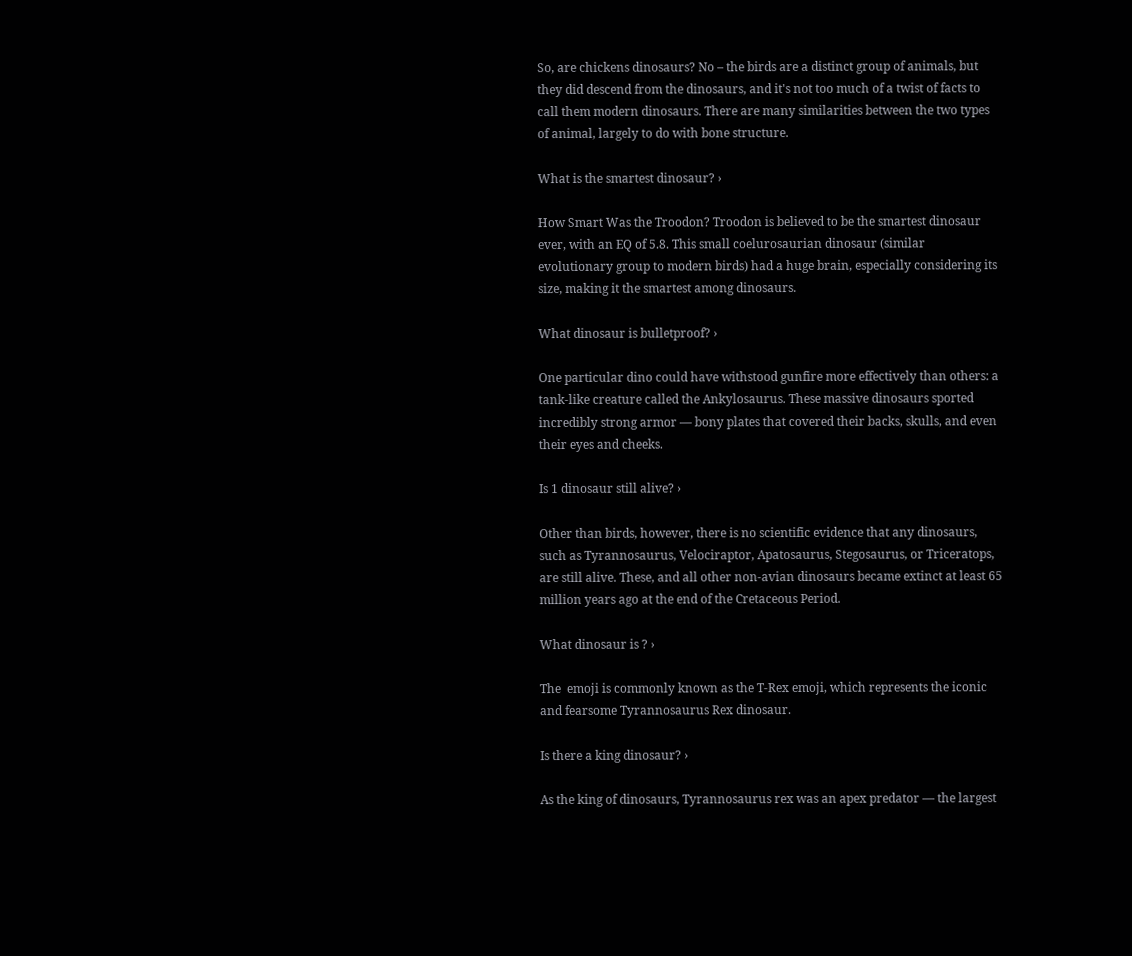So, are chickens dinosaurs? No – the birds are a distinct group of animals, but they did descend from the dinosaurs, and it's not too much of a twist of facts to call them modern dinosaurs. There are many similarities between the two types of animal, largely to do with bone structure.

What is the smartest dinosaur? ›

How Smart Was the Troodon? Troodon is believed to be the smartest dinosaur ever, with an EQ of 5.8. This small coelurosaurian dinosaur (similar evolutionary group to modern birds) had a huge brain, especially considering its size, making it the smartest among dinosaurs.

What dinosaur is bulletproof? ›

One particular dino could have withstood gunfire more effectively than others: a tank-like creature called the Ankylosaurus. These massive dinosaurs sported incredibly strong armor — bony plates that covered their backs, skulls, and even their eyes and cheeks.

Is 1 dinosaur still alive? ›

Other than birds, however, there is no scientific evidence that any dinosaurs, such as Tyrannosaurus, Velociraptor, Apatosaurus, Stegosaurus, or Triceratops, are still alive. These, and all other non-avian dinosaurs became extinct at least 65 million years ago at the end of the Cretaceous Period.

What dinosaur is ? ›

The  emoji is commonly known as the T-Rex emoji, which represents the iconic and fearsome Tyrannosaurus Rex dinosaur.

Is there a king dinosaur? ›

As the king of dinosaurs, Tyrannosaurus rex was an apex predator — the largest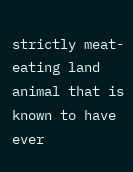strictly meat-eating land animal that is known to have ever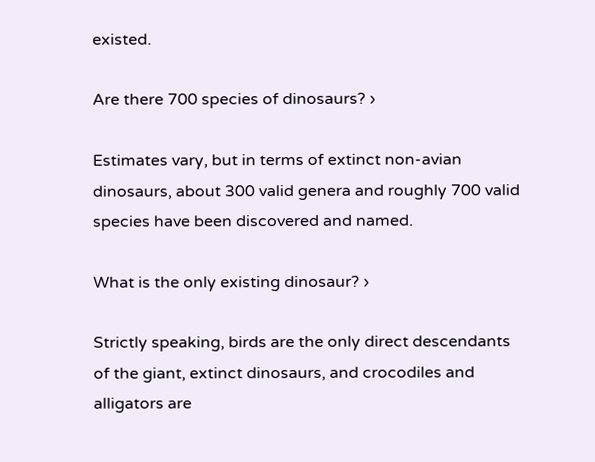existed.

Are there 700 species of dinosaurs? ›

Estimates vary, but in terms of extinct non-avian dinosaurs, about 300 valid genera and roughly 700 valid species have been discovered and named.

What is the only existing dinosaur? ›

Strictly speaking, birds are the only direct descendants of the giant, extinct dinosaurs, and crocodiles and alligators are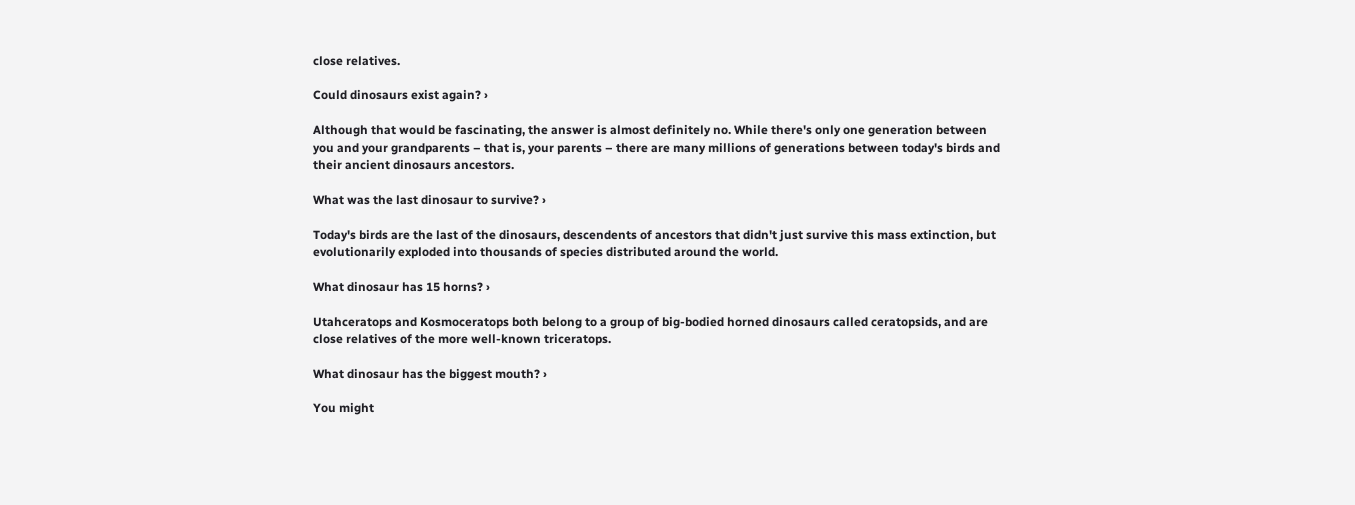close relatives.

Could dinosaurs exist again? ›

Although that would be fascinating, the answer is almost definitely no. While there's only one generation between you and your grandparents – that is, your parents – there are many millions of generations between today's birds and their ancient dinosaurs ancestors.

What was the last dinosaur to survive? ›

Today's birds are the last of the dinosaurs, descendents of ancestors that didn't just survive this mass extinction, but evolutionarily exploded into thousands of species distributed around the world.

What dinosaur has 15 horns? ›

Utahceratops and Kosmoceratops both belong to a group of big-bodied horned dinosaurs called ceratopsids, and are close relatives of the more well-known triceratops.

What dinosaur has the biggest mouth? ›

You might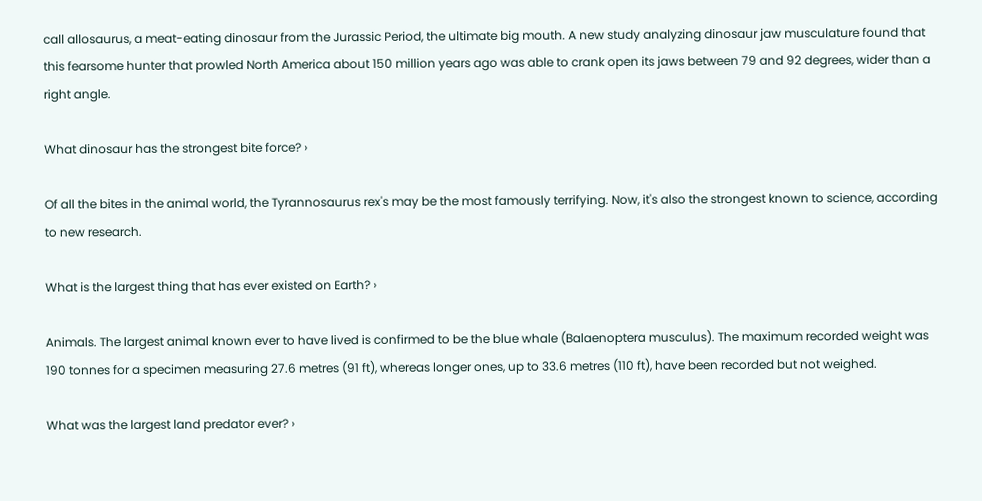call allosaurus, a meat-eating dinosaur from the Jurassic Period, the ultimate big mouth. A new study analyzing dinosaur jaw musculature found that this fearsome hunter that prowled North America about 150 million years ago was able to crank open its jaws between 79 and 92 degrees, wider than a right angle.

What dinosaur has the strongest bite force? ›

Of all the bites in the animal world, the Tyrannosaurus rex's may be the most famously terrifying. Now, it's also the strongest known to science, according to new research.

What is the largest thing that has ever existed on Earth? ›

Animals. The largest animal known ever to have lived is confirmed to be the blue whale (Balaenoptera musculus). The maximum recorded weight was 190 tonnes for a specimen measuring 27.6 metres (91 ft), whereas longer ones, up to 33.6 metres (110 ft), have been recorded but not weighed.

What was the largest land predator ever? ›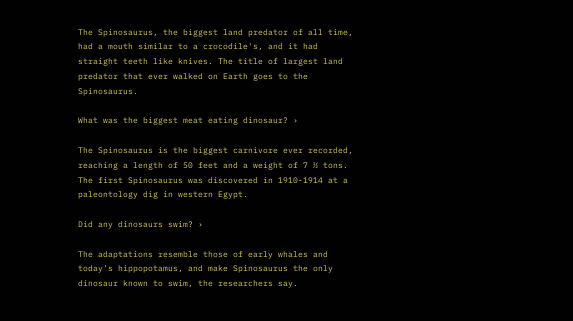The Spinosaurus, the biggest land predator of all time, had a mouth similar to a crocodile's, and it had straight teeth like knives. The title of largest land predator that ever walked on Earth goes to the Spinosaurus.

What was the biggest meat eating dinosaur? ›

The Spinosaurus is the biggest carnivore ever recorded, reaching a length of 50 feet and a weight of 7 ½ tons. The first Spinosaurus was discovered in 1910-1914 at a paleontology dig in western Egypt.

Did any dinosaurs swim? ›

The adaptations resemble those of early whales and today's hippopotamus, and make Spinosaurus the only dinosaur known to swim, the researchers say.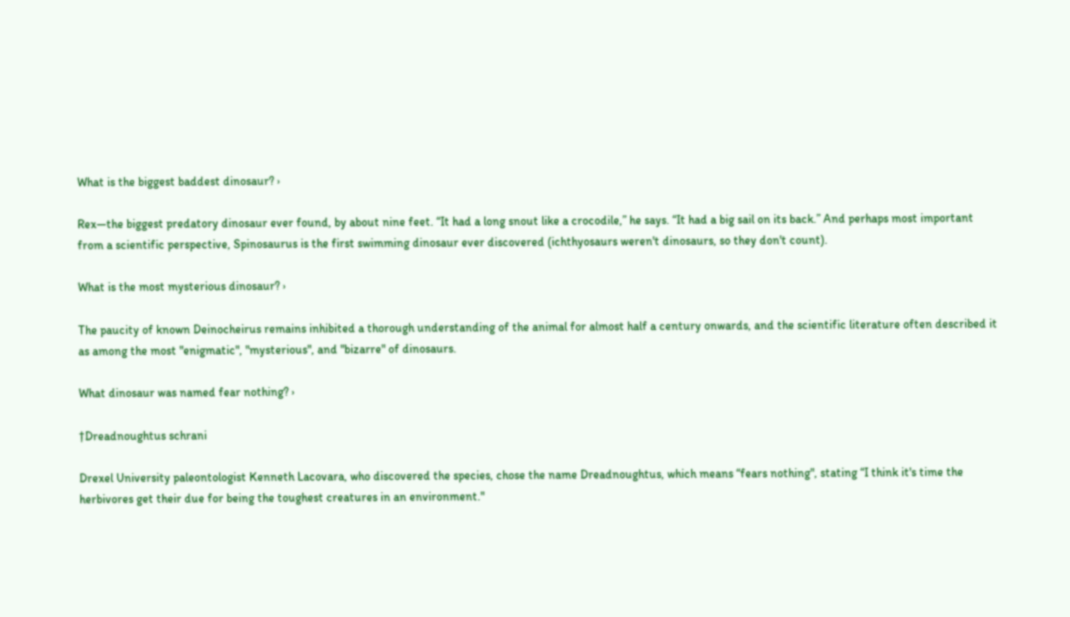What is the biggest baddest dinosaur? ›

Rex—the biggest predatory dinosaur ever found, by about nine feet. “It had a long snout like a crocodile,” he says. “It had a big sail on its back.” And perhaps most important from a scientific perspective, Spinosaurus is the first swimming dinosaur ever discovered (ichthyosaurs weren't dinosaurs, so they don't count).

What is the most mysterious dinosaur? ›

The paucity of known Deinocheirus remains inhibited a thorough understanding of the animal for almost half a century onwards, and the scientific literature often described it as among the most "enigmatic", "mysterious", and "bizarre" of dinosaurs.

What dinosaur was named fear nothing? ›

†Dreadnoughtus schrani

Drexel University paleontologist Kenneth Lacovara, who discovered the species, chose the name Dreadnoughtus, which means “fears nothing", stating “I think it's time the herbivores get their due for being the toughest creatures in an environment."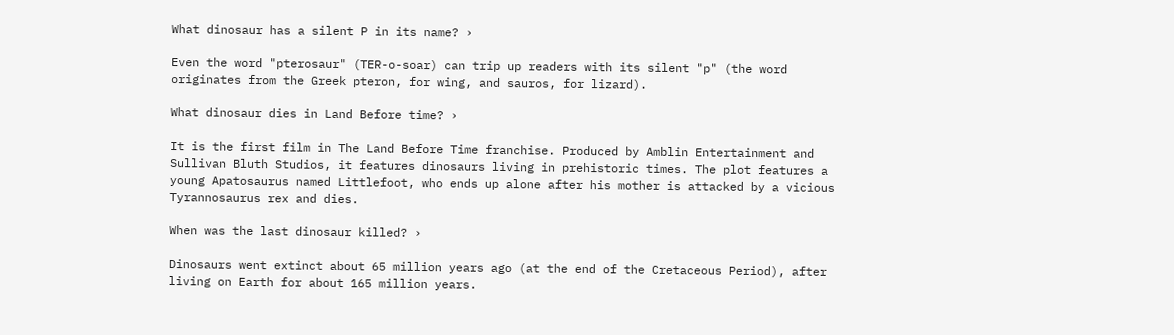What dinosaur has a silent P in its name? ›

Even the word "pterosaur" (TER-o-soar) can trip up readers with its silent "p" (the word originates from the Greek pteron, for wing, and sauros, for lizard).

What dinosaur dies in Land Before time? ›

It is the first film in The Land Before Time franchise. Produced by Amblin Entertainment and Sullivan Bluth Studios, it features dinosaurs living in prehistoric times. The plot features a young Apatosaurus named Littlefoot, who ends up alone after his mother is attacked by a vicious Tyrannosaurus rex and dies.

When was the last dinosaur killed? ›

Dinosaurs went extinct about 65 million years ago (at the end of the Cretaceous Period), after living on Earth for about 165 million years.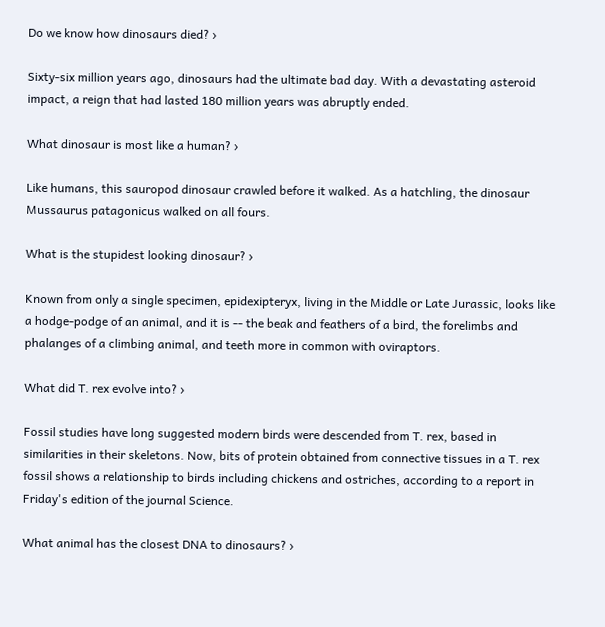Do we know how dinosaurs died? ›

Sixty-six million years ago, dinosaurs had the ultimate bad day. With a devastating asteroid impact, a reign that had lasted 180 million years was abruptly ended.

What dinosaur is most like a human? ›

Like humans, this sauropod dinosaur crawled before it walked. As a hatchling, the dinosaur Mussaurus patagonicus walked on all fours.

What is the stupidest looking dinosaur? ›

Known from only a single specimen, epidexipteryx, living in the Middle or Late Jurassic, looks like a hodge-podge of an animal, and it is -- the beak and feathers of a bird, the forelimbs and phalanges of a climbing animal, and teeth more in common with oviraptors.

What did T. rex evolve into? ›

Fossil studies have long suggested modern birds were descended from T. rex, based in similarities in their skeletons. Now, bits of protein obtained from connective tissues in a T. rex fossil shows a relationship to birds including chickens and ostriches, according to a report in Friday's edition of the journal Science.

What animal has the closest DNA to dinosaurs? ›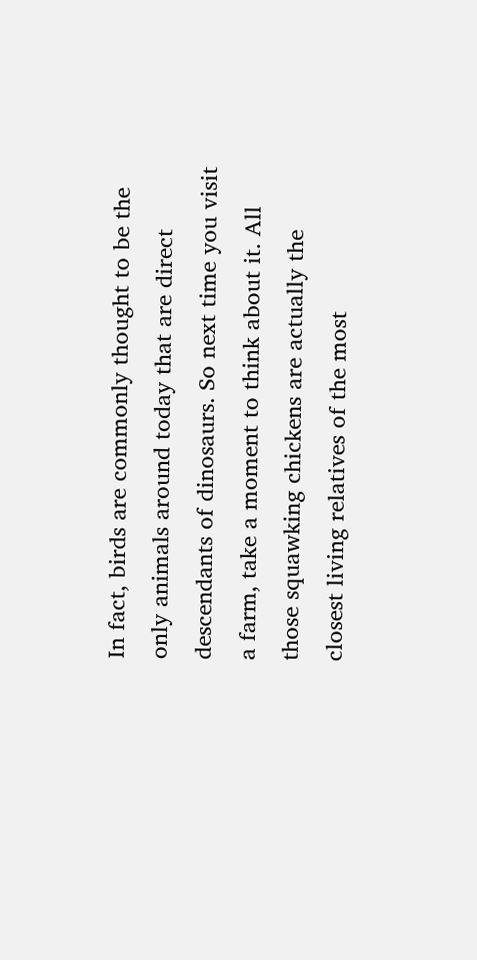In fact, birds are commonly thought to be the only animals around today that are direct descendants of dinosaurs. So next time you visit a farm, take a moment to think about it. All those squawking chickens are actually the closest living relatives of the most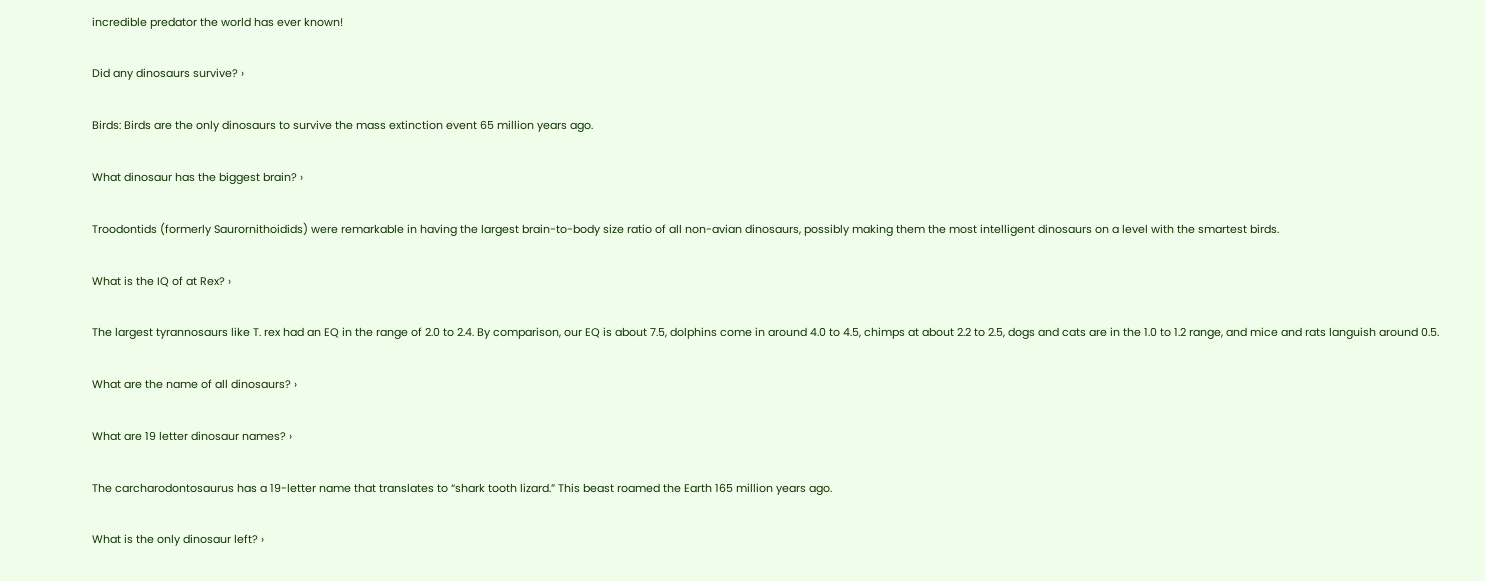incredible predator the world has ever known!

Did any dinosaurs survive? ›

Birds: Birds are the only dinosaurs to survive the mass extinction event 65 million years ago.

What dinosaur has the biggest brain? ›

Troodontids (formerly Saurornithoidids) were remarkable in having the largest brain-to-body size ratio of all non-avian dinosaurs, possibly making them the most intelligent dinosaurs on a level with the smartest birds.

What is the IQ of at Rex? ›

The largest tyrannosaurs like T. rex had an EQ in the range of 2.0 to 2.4. By comparison, our EQ is about 7.5, dolphins come in around 4.0 to 4.5, chimps at about 2.2 to 2.5, dogs and cats are in the 1.0 to 1.2 range, and mice and rats languish around 0.5.

What are the name of all dinosaurs? ›

What are 19 letter dinosaur names? ›

The carcharodontosaurus has a 19-letter name that translates to “shark tooth lizard.” This beast roamed the Earth 165 million years ago.

What is the only dinosaur left? ›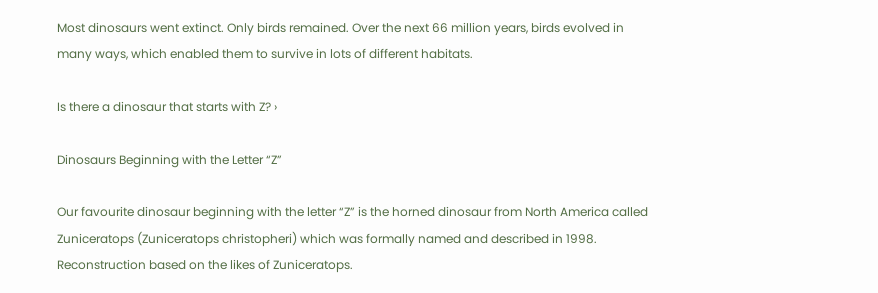Most dinosaurs went extinct. Only birds remained. Over the next 66 million years, birds evolved in many ways, which enabled them to survive in lots of different habitats.

Is there a dinosaur that starts with Z? ›

Dinosaurs Beginning with the Letter “Z”

Our favourite dinosaur beginning with the letter “Z” is the horned dinosaur from North America called Zuniceratops (Zuniceratops christopheri) which was formally named and described in 1998. Reconstruction based on the likes of Zuniceratops.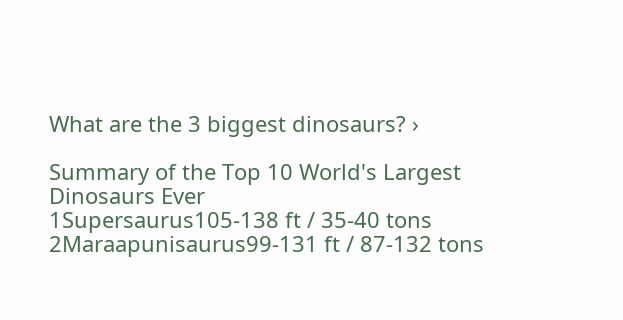What are the 3 biggest dinosaurs? ›

Summary of the Top 10 World's Largest Dinosaurs Ever
1Supersaurus105-138 ft / 35-40 tons
2Maraapunisaurus99-131 ft / 87-132 tons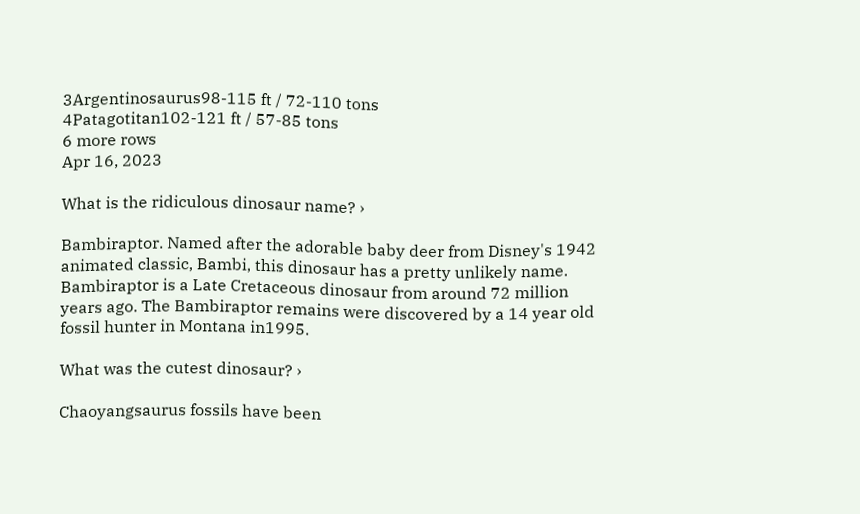3Argentinosaurus98-115 ft / 72-110 tons
4Patagotitan102-121 ft / 57-85 tons
6 more rows
Apr 16, 2023

What is the ridiculous dinosaur name? ›

Bambiraptor. Named after the adorable baby deer from Disney's 1942 animated classic, Bambi, this dinosaur has a pretty unlikely name. Bambiraptor is a Late Cretaceous dinosaur from around 72 million years ago. The Bambiraptor remains were discovered by a 14 year old fossil hunter in Montana in1995.

What was the cutest dinosaur? ›

Chaoyangsaurus fossils have been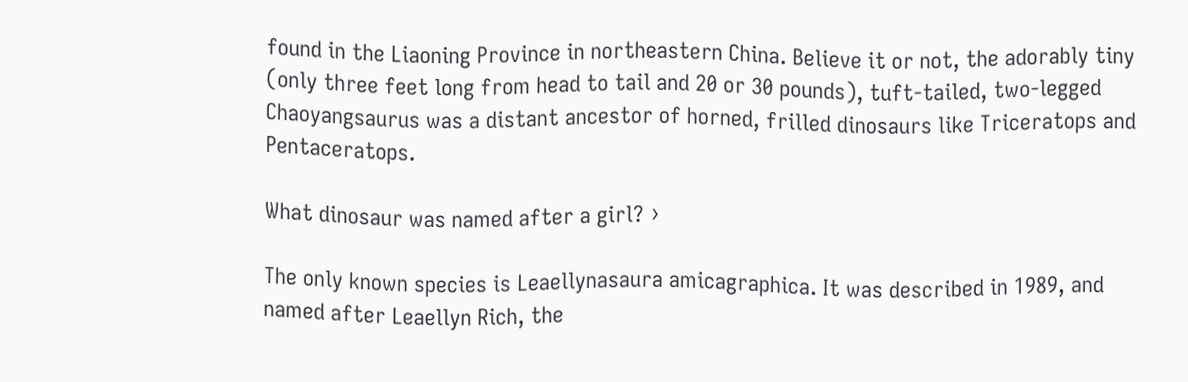found in the Liaoning Province in northeastern China. Believe it or not, the adorably tiny (only three feet long from head to tail and 20 or 30 pounds), tuft-tailed, two-legged Chaoyangsaurus was a distant ancestor of horned, frilled dinosaurs like Triceratops and Pentaceratops.

What dinosaur was named after a girl? ›

The only known species is Leaellynasaura amicagraphica. It was described in 1989, and named after Leaellyn Rich, the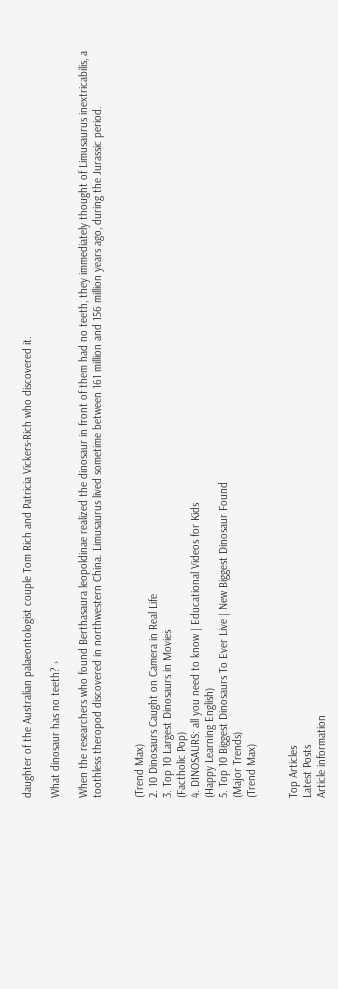daughter of the Australian palaeontologist couple Tom Rich and Patricia Vickers-Rich who discovered it.

What dinosaur has no teeth? ›

When the researchers who found Berthasaura leopoldinae realized the dinosaur in front of them had no teeth, they immediately thought of Limusaurus inextricabilis, a toothless theropod discovered in northwestern China. Limusaurus lived sometime between 161 million and 156 million years ago, during the Jurassic period.


(Trend Max)
2. 10 Dinosaurs Caught on Camera in Real Life
3. Top 10 Largest Dinosaurs in Movies
(Factholic Pop)
4. DINOSAURS: all you need to know | Educational Videos for Kids
(Happy Learning English)
5. Top 10 Biggest Dinosaurs To Ever Live | New Biggest Dinosaur Found
(Major Trends)
(Trend Max)


Top Articles
Latest Posts
Article information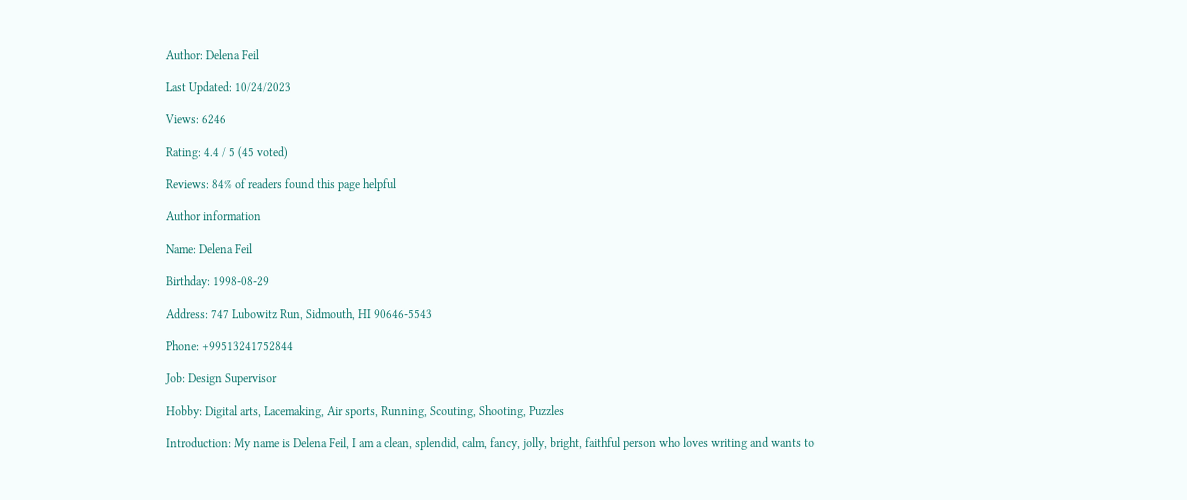Author: Delena Feil

Last Updated: 10/24/2023

Views: 6246

Rating: 4.4 / 5 (45 voted)

Reviews: 84% of readers found this page helpful

Author information

Name: Delena Feil

Birthday: 1998-08-29

Address: 747 Lubowitz Run, Sidmouth, HI 90646-5543

Phone: +99513241752844

Job: Design Supervisor

Hobby: Digital arts, Lacemaking, Air sports, Running, Scouting, Shooting, Puzzles

Introduction: My name is Delena Feil, I am a clean, splendid, calm, fancy, jolly, bright, faithful person who loves writing and wants to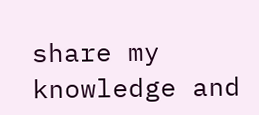share my knowledge and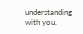understanding with you.